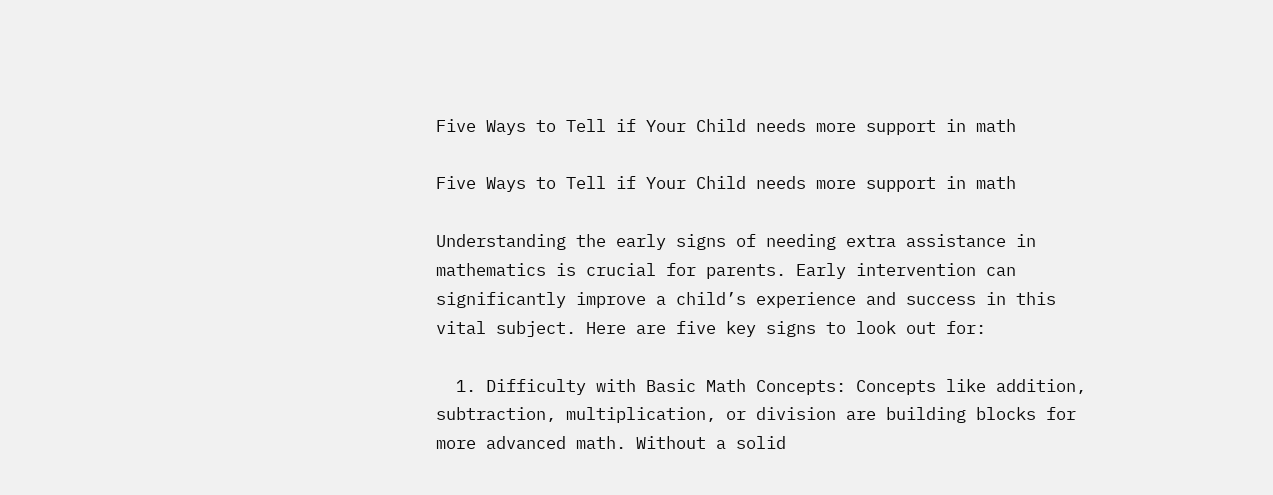Five Ways to Tell if Your Child needs more support in math

Five Ways to Tell if Your Child needs more support in math

Understanding the early signs of needing extra assistance in mathematics is crucial for parents. Early intervention can significantly improve a child’s experience and success in this vital subject. Here are five key signs to look out for:

  1. Difficulty with Basic Math Concepts: Concepts like addition, subtraction, multiplication, or division are building blocks for more advanced math. Without a solid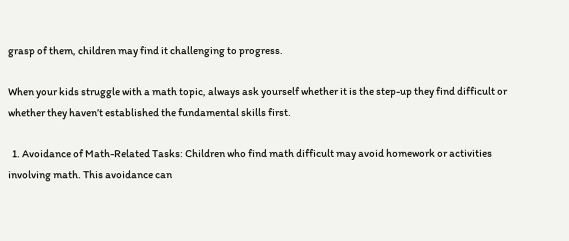grasp of them, children may find it challenging to progress.

When your kids struggle with a math topic, always ask yourself whether it is the step-up they find difficult or whether they haven’t established the fundamental skills first.

  1. Avoidance of Math-Related Tasks: Children who find math difficult may avoid homework or activities involving math. This avoidance can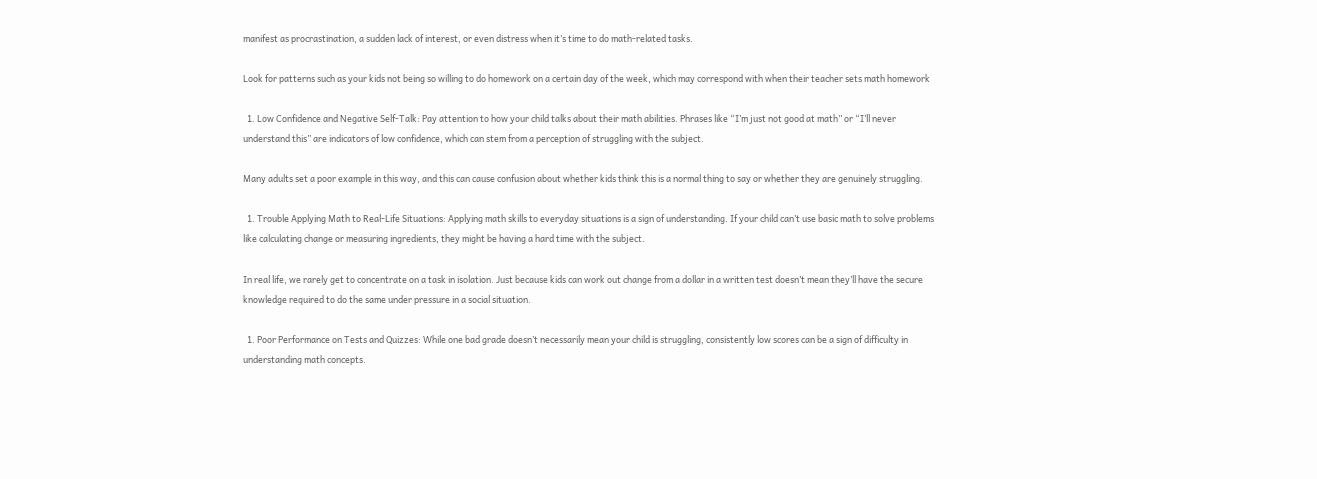manifest as procrastination, a sudden lack of interest, or even distress when it’s time to do math-related tasks.

Look for patterns such as your kids not being so willing to do homework on a certain day of the week, which may correspond with when their teacher sets math homework

  1. Low Confidence and Negative Self-Talk: Pay attention to how your child talks about their math abilities. Phrases like “I’m just not good at math” or “I’ll never understand this” are indicators of low confidence, which can stem from a perception of struggling with the subject.

Many adults set a poor example in this way, and this can cause confusion about whether kids think this is a normal thing to say or whether they are genuinely struggling.

  1. Trouble Applying Math to Real-Life Situations: Applying math skills to everyday situations is a sign of understanding. If your child can’t use basic math to solve problems like calculating change or measuring ingredients, they might be having a hard time with the subject.

In real life, we rarely get to concentrate on a task in isolation. Just because kids can work out change from a dollar in a written test doesn’t mean they’ll have the secure knowledge required to do the same under pressure in a social situation.

  1. Poor Performance on Tests and Quizzes: While one bad grade doesn’t necessarily mean your child is struggling, consistently low scores can be a sign of difficulty in understanding math concepts.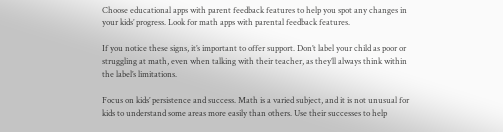Choose educational apps with parent feedback features to help you spot any changes in your kids’ progress. Look for math apps with parental feedback features.

If you notice these signs, it’s important to offer support. Don’t label your child as poor or struggling at math, even when talking with their teacher, as they’ll always think within the label’s limitations.

Focus on kids’ persistence and success. Math is a varied subject, and it is not unusual for kids to understand some areas more easily than others. Use their successes to help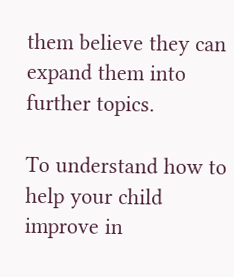them believe they can expand them into further topics.

To understand how to help your child improve in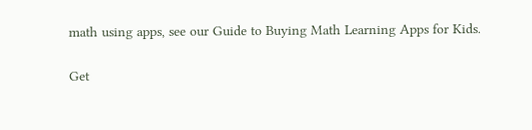math using apps, see our Guide to Buying Math Learning Apps for Kids.

Get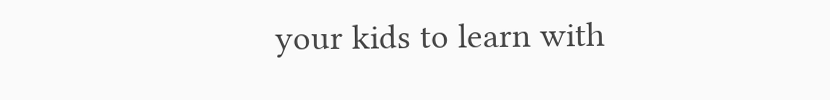your kids to learn with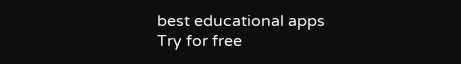best educational apps
Try for free